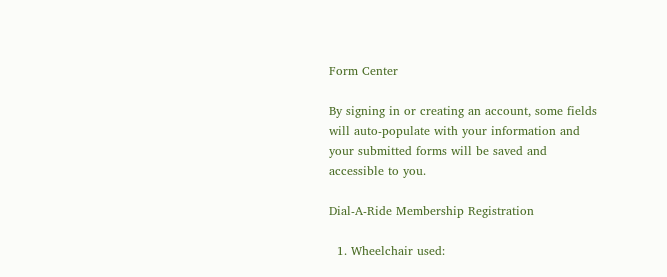Form Center

By signing in or creating an account, some fields will auto-populate with your information and your submitted forms will be saved and accessible to you.

Dial-A-Ride Membership Registration

  1. Wheelchair used: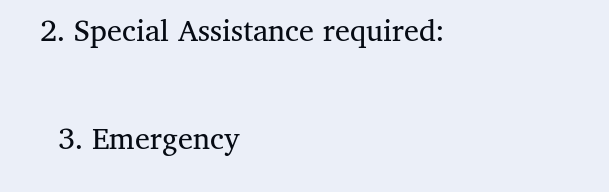2. Special Assistance required:

  3. Emergency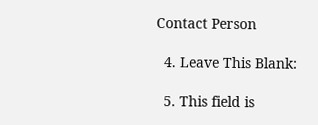Contact Person

  4. Leave This Blank:

  5. This field is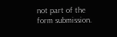not part of the form submission.